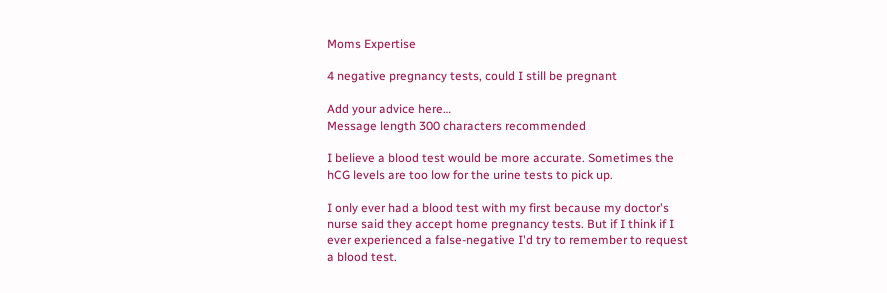Moms Expertise

4 negative pregnancy tests, could I still be pregnant

Add your advice here…
Message length 300 characters recommended

I believe a blood test would be more accurate. Sometimes the hCG levels are too low for the urine tests to pick up.

I only ever had a blood test with my first because my doctor's nurse said they accept home pregnancy tests. But if I think if I ever experienced a false-negative I'd try to remember to request a blood test.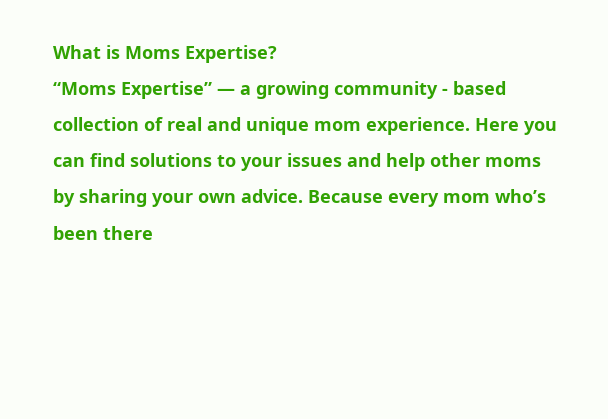What is Moms Expertise?
“Moms Expertise” — a growing community - based collection of real and unique mom experience. Here you can find solutions to your issues and help other moms by sharing your own advice. Because every mom who’s been there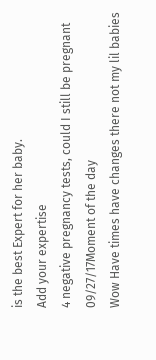is the best Expert for her baby.
Add your expertise
4 negative pregnancy tests, could I still be pregnant
09/27/17Moment of the day
Wow Have times have changes there not my lil babies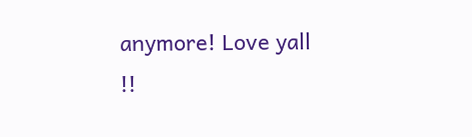anymore! Love yall !!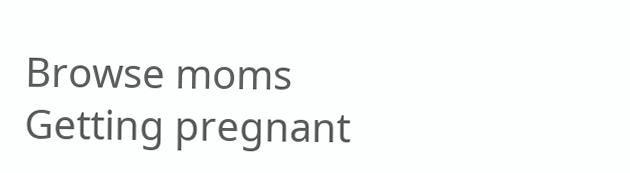Browse moms
Getting pregnant